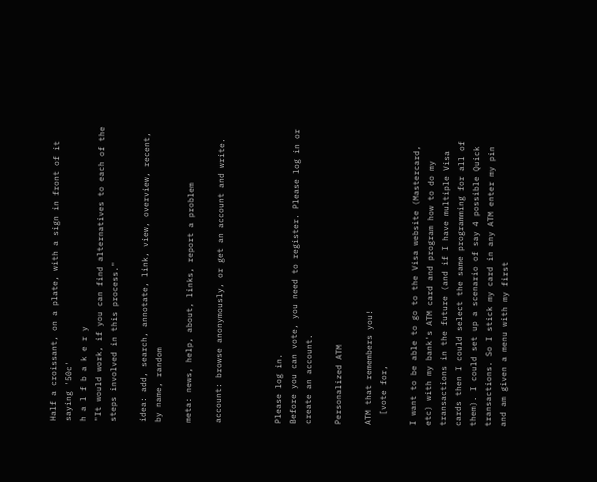Half a croissant, on a plate, with a sign in front of it saying '50c'
h a l f b a k e r y
"It would work, if you can find alternatives to each of the steps involved in this process."

idea: add, search, annotate, link, view, overview, recent, by name, random

meta: news, help, about, links, report a problem

account: browse anonymously, or get an account and write.



Please log in.
Before you can vote, you need to register. Please log in or create an account.

Personalized ATM

ATM that remembers you!
  [vote for,

I want to be able to go to the Visa website (Mastercard, etc) with my bank's ATM card and program how to do my transactions in the future (and if I have multiple Visa cards then I could select the same programming for all of them). I could set up a scenario of say 4 possible Quick transactions. So I stick my card in any ATM enter my pin and am given a menu with my first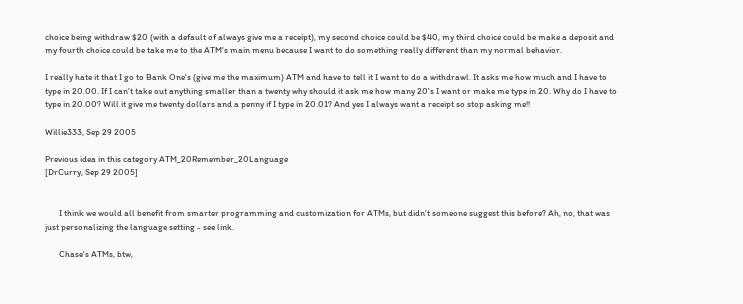choice being withdraw $20 (with a default of always give me a receipt), my second choice could be $40, my third choice could be make a deposit and my fourth choice could be take me to the ATM's main menu because I want to do something really different than my normal behavior.

I really hate it that I go to Bank One's (give me the maximum) ATM and have to tell it I want to do a withdrawl. It asks me how much and I have to type in 20.00. If I can't take out anything smaller than a twenty why should it ask me how many 20's I want or make me type in 20. Why do I have to type in 20.00? Will it give me twenty dollars and a penny if I type in 20.01? And yes I always want a receipt so stop asking me!!

Willie333, Sep 29 2005

Previous idea in this category ATM_20Remember_20Language
[DrCurry, Sep 29 2005]


       I think we would all benefit from smarter programming and customization for ATMs, but didn't someone suggest this before? Ah, no, that was just personalizing the language setting - see link.

       Chase's ATMs, btw,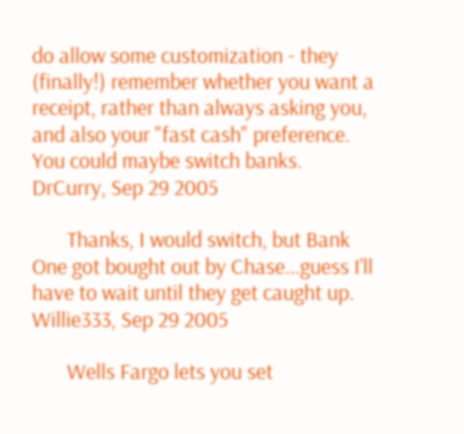do allow some customization - they (finally!) remember whether you want a receipt, rather than always asking you, and also your "fast cash" preference. You could maybe switch banks.
DrCurry, Sep 29 2005

       Thanks, I would switch, but Bank One got bought out by Chase...guess I'll have to wait until they get caught up.
Willie333, Sep 29 2005

       Wells Fargo lets you set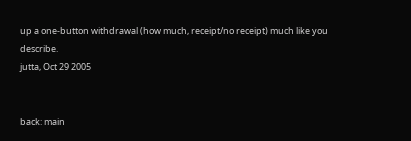up a one-button withdrawal (how much, receipt/no receipt) much like you describe.
jutta, Oct 29 2005


back: main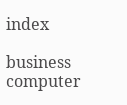index

business  computer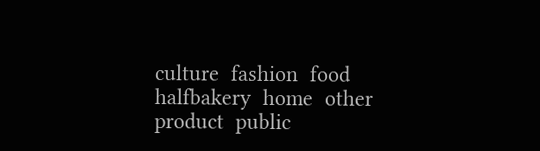culture  fashion  food  halfbakery  home  other  product  public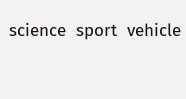science  sport  vehicle